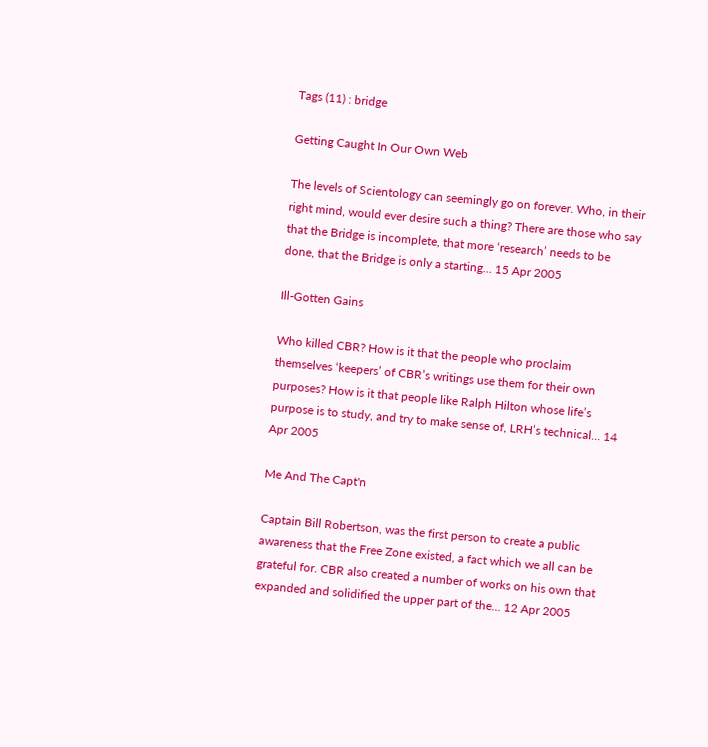Tags (11) : bridge

Getting Caught In Our Own Web

The levels of Scientology can seemingly go on forever. Who, in their right mind, would ever desire such a thing? There are those who say that the Bridge is incomplete, that more ‘research’ needs to be done, that the Bridge is only a starting… 15 Apr 2005

Ill-Gotten Gains

Who killed CBR? How is it that the people who proclaim themselves ‘keepers’ of CBR’s writings use them for their own purposes? How is it that people like Ralph Hilton whose life’s purpose is to study, and try to make sense of, LRH’s technical… 14 Apr 2005

Me And The Capt'n

Captain Bill Robertson, was the first person to create a public awareness that the Free Zone existed, a fact which we all can be grateful for. CBR also created a number of works on his own that expanded and solidified the upper part of the… 12 Apr 2005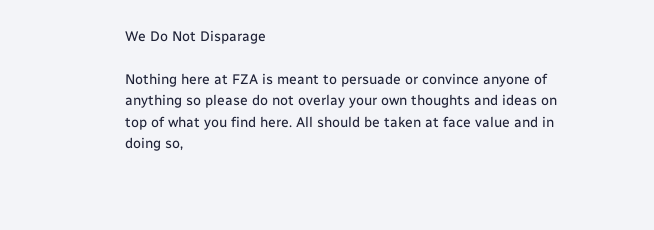We Do Not Disparage

Nothing here at FZA is meant to persuade or convince anyone of anything so please do not overlay your own thoughts and ideas on top of what you find here. All should be taken at face value and in doing so,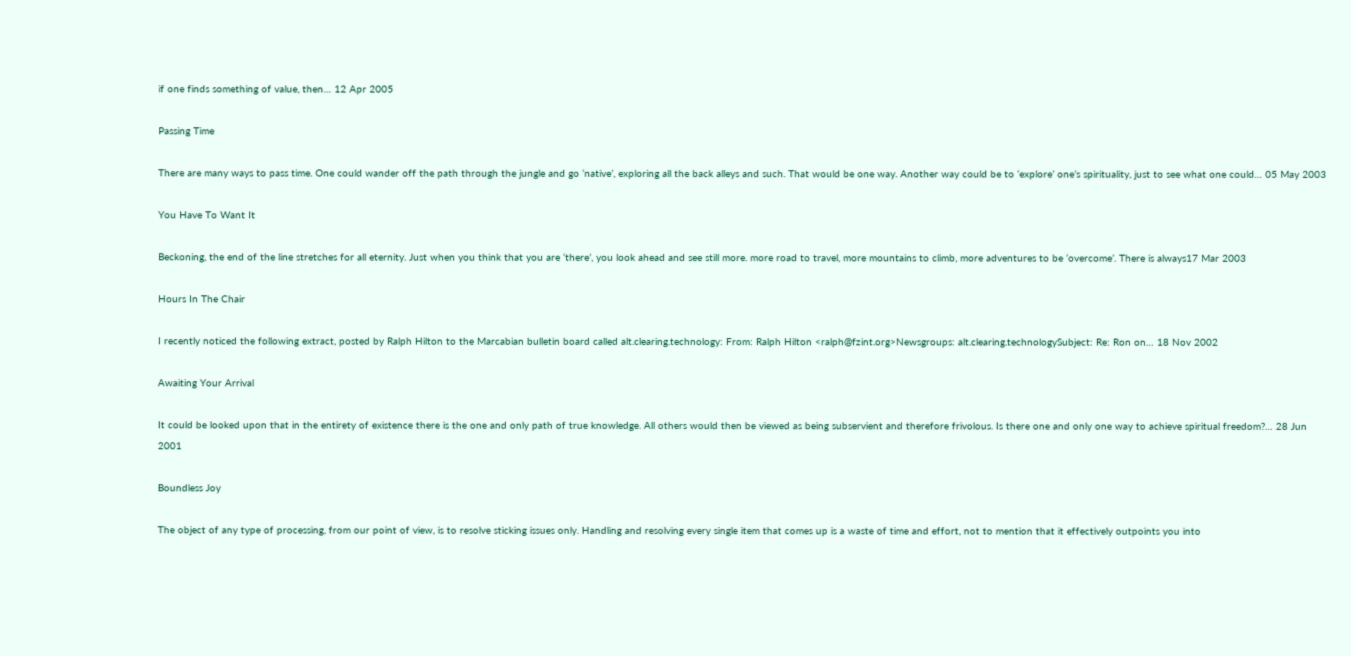if one finds something of value, then… 12 Apr 2005

Passing Time

There are many ways to pass time. One could wander off the path through the jungle and go ‘native’, exploring all the back alleys and such. That would be one way. Another way could be to ‘explore’ one’s spirituality, just to see what one could… 05 May 2003

You Have To Want It

Beckoning, the end of the line stretches for all eternity. Just when you think that you are ‘there’, you look ahead and see still more. more road to travel, more mountains to climb, more adventures to be ‘overcome’. There is always17 Mar 2003

Hours In The Chair

I recently noticed the following extract, posted by Ralph Hilton to the Marcabian bulletin board called alt.clearing.technology: From: Ralph Hilton <ralph@fzint.org>Newsgroups: alt.clearing.technologySubject: Re: Ron on… 18 Nov 2002

Awaiting Your Arrival

It could be looked upon that in the entirety of existence there is the one and only path of true knowledge. All others would then be viewed as being subservient and therefore frivolous. Is there one and only one way to achieve spiritual freedom?… 28 Jun 2001

Boundless Joy

The object of any type of processing, from our point of view, is to resolve sticking issues only. Handling and resolving every single item that comes up is a waste of time and effort, not to mention that it effectively outpoints you into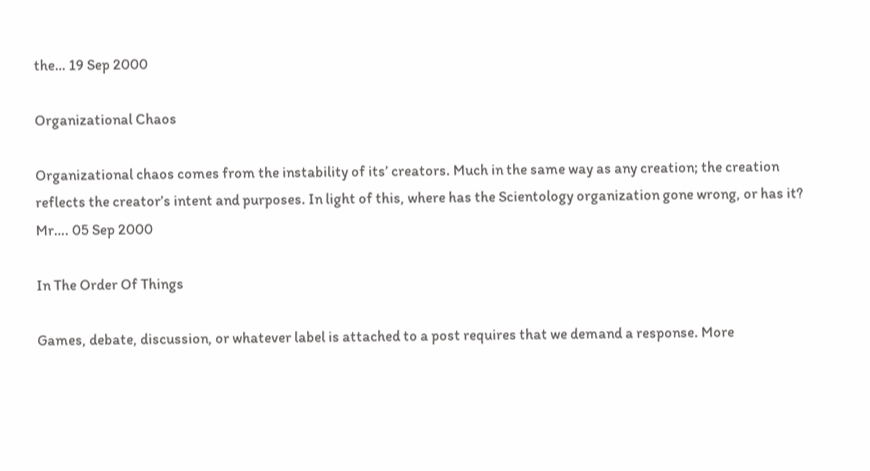the… 19 Sep 2000

Organizational Chaos

Organizational chaos comes from the instability of its’ creators. Much in the same way as any creation; the creation reflects the creator’s intent and purposes. In light of this, where has the Scientology organization gone wrong, or has it? Mr…. 05 Sep 2000

In The Order Of Things

Games, debate, discussion, or whatever label is attached to a post requires that we demand a response. More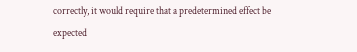correctly, it would require that a predetermined effect be expected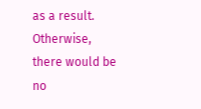as a result. Otherwise, there would be no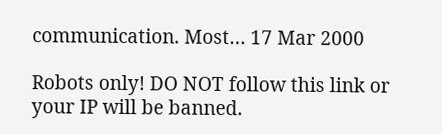communication. Most… 17 Mar 2000

Robots only! DO NOT follow this link or your IP will be banned.